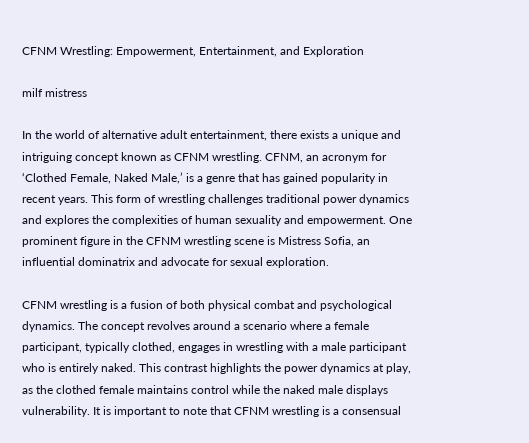CFNM Wrestling: Empowerment, Entertainment, and Exploration

milf mistress

In the world of alternative adult entertainment, there exists a unique and intriguing concept known as CFNM wrestling. CFNM, an acronym for ‘Clothed Female, Naked Male,’ is a genre that has gained popularity in recent years. This form of wrestling challenges traditional power dynamics and explores the complexities of human sexuality and empowerment. One prominent figure in the CFNM wrestling scene is Mistress Sofia, an influential dominatrix and advocate for sexual exploration.

CFNM wrestling is a fusion of both physical combat and psychological dynamics. The concept revolves around a scenario where a female participant, typically clothed, engages in wrestling with a male participant who is entirely naked. This contrast highlights the power dynamics at play, as the clothed female maintains control while the naked male displays vulnerability. It is important to note that CFNM wrestling is a consensual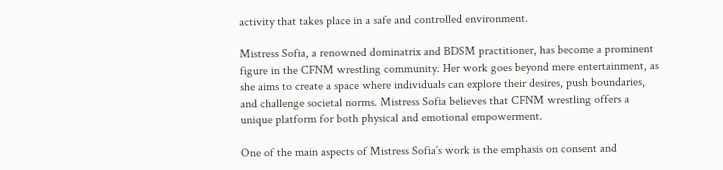activity that takes place in a safe and controlled environment.

Mistress Sofia, a renowned dominatrix and BDSM practitioner, has become a prominent figure in the CFNM wrestling community. Her work goes beyond mere entertainment, as she aims to create a space where individuals can explore their desires, push boundaries, and challenge societal norms. Mistress Sofia believes that CFNM wrestling offers a unique platform for both physical and emotional empowerment.

One of the main aspects of Mistress Sofia’s work is the emphasis on consent and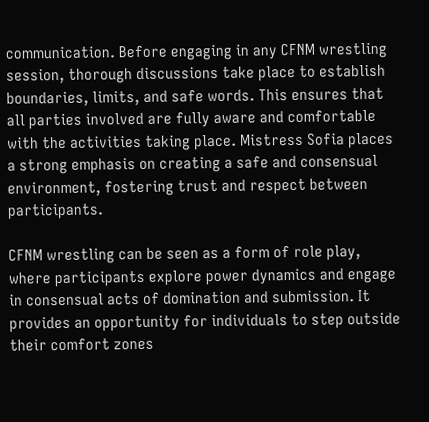communication. Before engaging in any CFNM wrestling session, thorough discussions take place to establish boundaries, limits, and safe words. This ensures that all parties involved are fully aware and comfortable with the activities taking place. Mistress Sofia places a strong emphasis on creating a safe and consensual environment, fostering trust and respect between participants.

CFNM wrestling can be seen as a form of role play, where participants explore power dynamics and engage in consensual acts of domination and submission. It provides an opportunity for individuals to step outside their comfort zones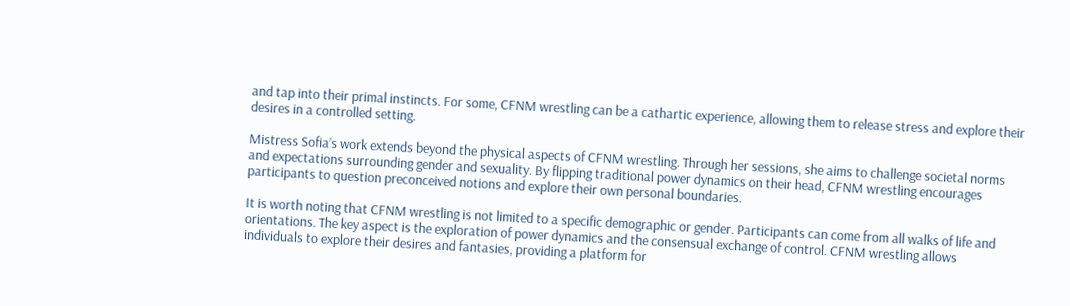and tap into their primal instincts. For some, CFNM wrestling can be a cathartic experience, allowing them to release stress and explore their desires in a controlled setting.

Mistress Sofia’s work extends beyond the physical aspects of CFNM wrestling. Through her sessions, she aims to challenge societal norms and expectations surrounding gender and sexuality. By flipping traditional power dynamics on their head, CFNM wrestling encourages participants to question preconceived notions and explore their own personal boundaries.

It is worth noting that CFNM wrestling is not limited to a specific demographic or gender. Participants can come from all walks of life and orientations. The key aspect is the exploration of power dynamics and the consensual exchange of control. CFNM wrestling allows individuals to explore their desires and fantasies, providing a platform for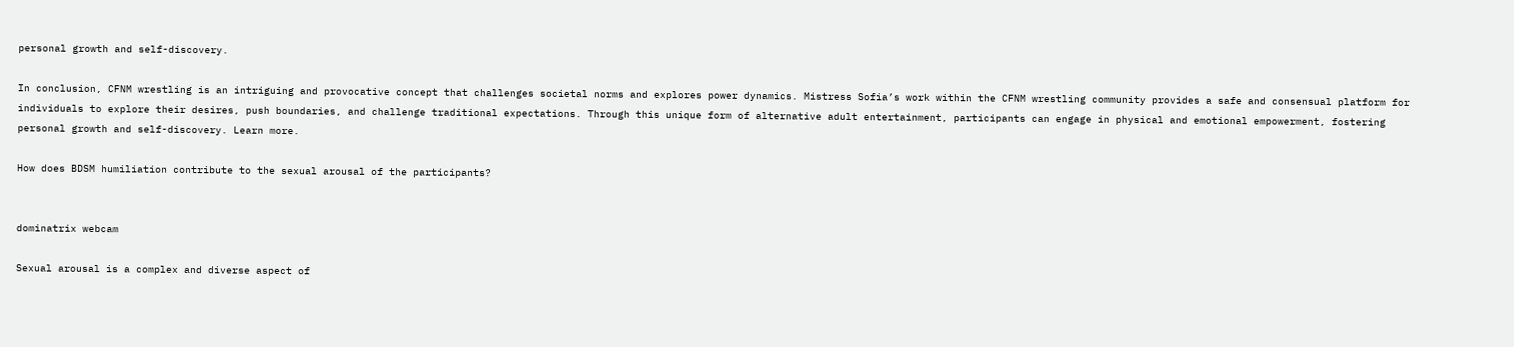personal growth and self-discovery.

In conclusion, CFNM wrestling is an intriguing and provocative concept that challenges societal norms and explores power dynamics. Mistress Sofia’s work within the CFNM wrestling community provides a safe and consensual platform for individuals to explore their desires, push boundaries, and challenge traditional expectations. Through this unique form of alternative adult entertainment, participants can engage in physical and emotional empowerment, fostering personal growth and self-discovery. Learn more.

How does BDSM humiliation contribute to the sexual arousal of the participants?


dominatrix webcam

Sexual arousal is a complex and diverse aspect of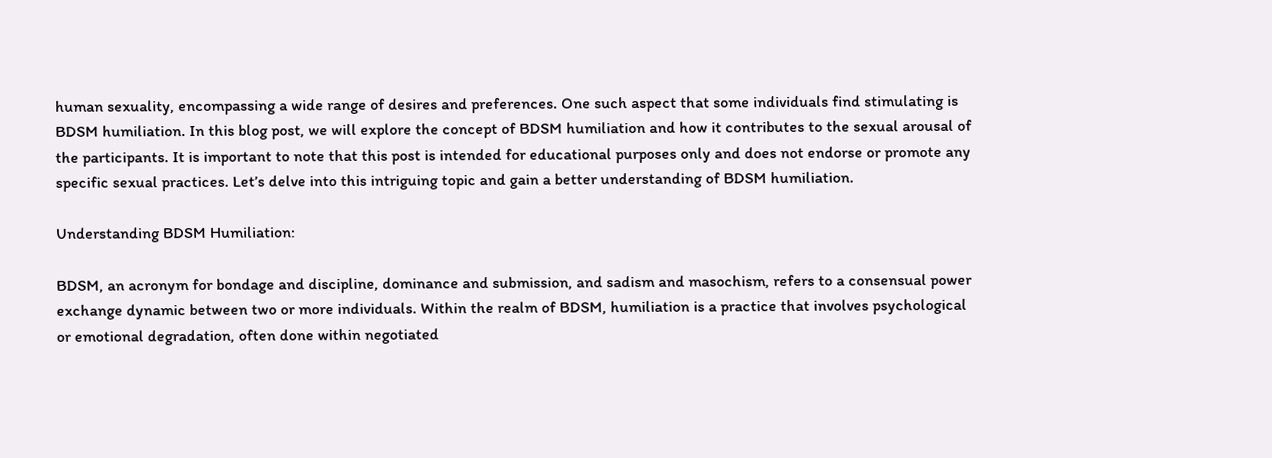human sexuality, encompassing a wide range of desires and preferences. One such aspect that some individuals find stimulating is BDSM humiliation. In this blog post, we will explore the concept of BDSM humiliation and how it contributes to the sexual arousal of the participants. It is important to note that this post is intended for educational purposes only and does not endorse or promote any specific sexual practices. Let’s delve into this intriguing topic and gain a better understanding of BDSM humiliation.

Understanding BDSM Humiliation:

BDSM, an acronym for bondage and discipline, dominance and submission, and sadism and masochism, refers to a consensual power exchange dynamic between two or more individuals. Within the realm of BDSM, humiliation is a practice that involves psychological or emotional degradation, often done within negotiated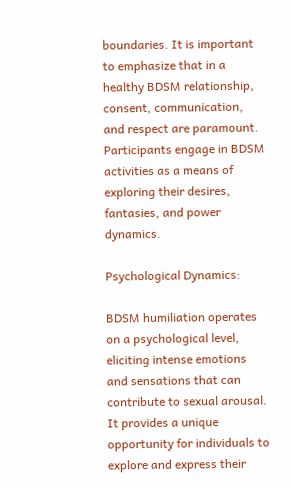boundaries. It is important to emphasize that in a healthy BDSM relationship, consent, communication, and respect are paramount. Participants engage in BDSM activities as a means of exploring their desires, fantasies, and power dynamics.

Psychological Dynamics:

BDSM humiliation operates on a psychological level, eliciting intense emotions and sensations that can contribute to sexual arousal. It provides a unique opportunity for individuals to explore and express their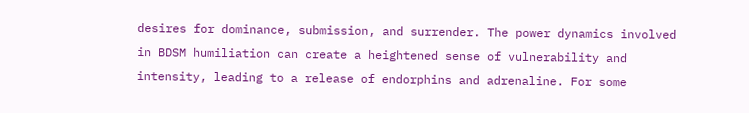desires for dominance, submission, and surrender. The power dynamics involved in BDSM humiliation can create a heightened sense of vulnerability and intensity, leading to a release of endorphins and adrenaline. For some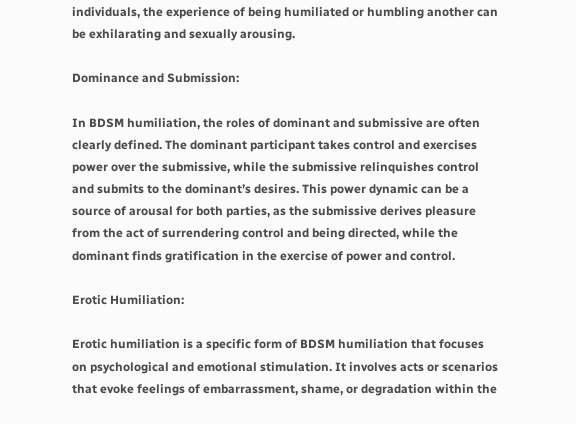individuals, the experience of being humiliated or humbling another can be exhilarating and sexually arousing.

Dominance and Submission:

In BDSM humiliation, the roles of dominant and submissive are often clearly defined. The dominant participant takes control and exercises power over the submissive, while the submissive relinquishes control and submits to the dominant’s desires. This power dynamic can be a source of arousal for both parties, as the submissive derives pleasure from the act of surrendering control and being directed, while the dominant finds gratification in the exercise of power and control.

Erotic Humiliation:

Erotic humiliation is a specific form of BDSM humiliation that focuses on psychological and emotional stimulation. It involves acts or scenarios that evoke feelings of embarrassment, shame, or degradation within the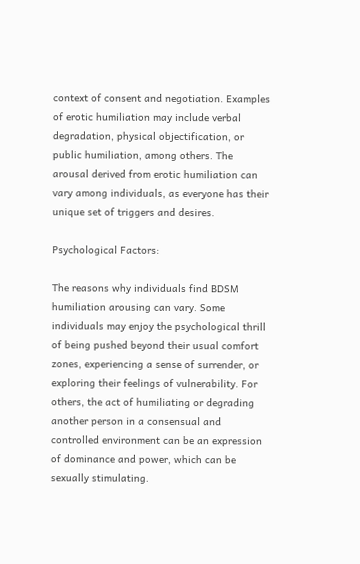context of consent and negotiation. Examples of erotic humiliation may include verbal degradation, physical objectification, or public humiliation, among others. The arousal derived from erotic humiliation can vary among individuals, as everyone has their unique set of triggers and desires.

Psychological Factors:

The reasons why individuals find BDSM humiliation arousing can vary. Some individuals may enjoy the psychological thrill of being pushed beyond their usual comfort zones, experiencing a sense of surrender, or exploring their feelings of vulnerability. For others, the act of humiliating or degrading another person in a consensual and controlled environment can be an expression of dominance and power, which can be sexually stimulating.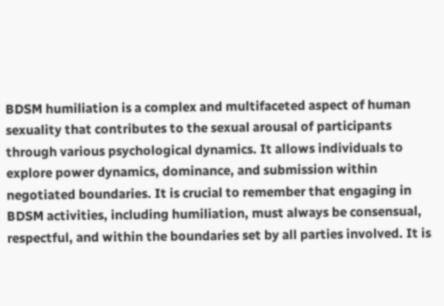BDSM humiliation is a complex and multifaceted aspect of human sexuality that contributes to the sexual arousal of participants through various psychological dynamics. It allows individuals to explore power dynamics, dominance, and submission within negotiated boundaries. It is crucial to remember that engaging in BDSM activities, including humiliation, must always be consensual, respectful, and within the boundaries set by all parties involved. It is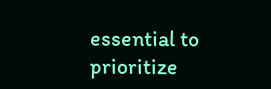essential to prioritize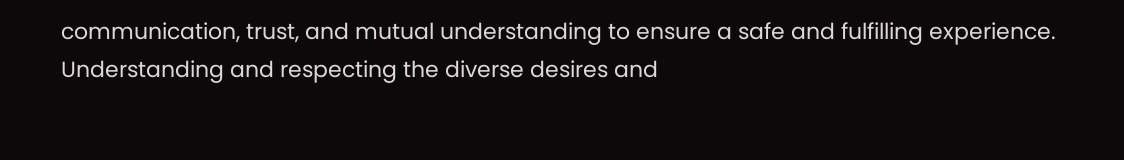communication, trust, and mutual understanding to ensure a safe and fulfilling experience. Understanding and respecting the diverse desires and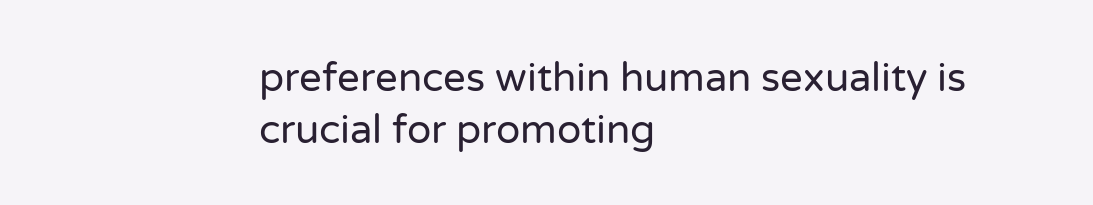preferences within human sexuality is crucial for promoting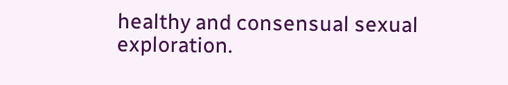healthy and consensual sexual exploration.